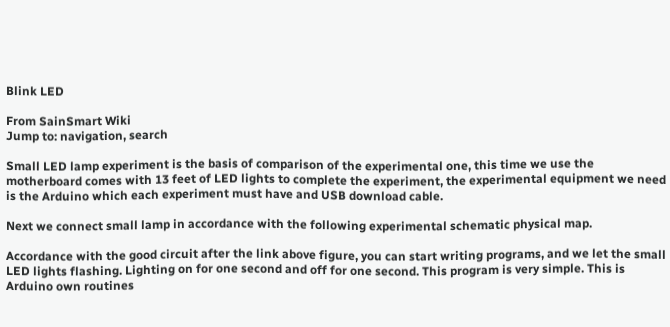Blink LED

From SainSmart Wiki
Jump to: navigation, search

Small LED lamp experiment is the basis of comparison of the experimental one, this time we use the motherboard comes with 13 feet of LED lights to complete the experiment, the experimental equipment we need is the Arduino which each experiment must have and USB download cable.

Next we connect small lamp in accordance with the following experimental schematic physical map.

Accordance with the good circuit after the link above figure, you can start writing programs, and we let the small LED lights flashing. Lighting on for one second and off for one second. This program is very simple. This is Arduino own routines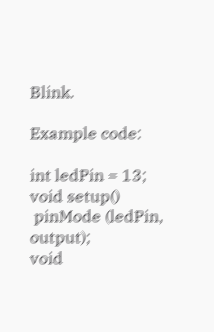Blink.

Example code:

int ledPin = 13;
void setup()
 pinMode (ledPin, output);
void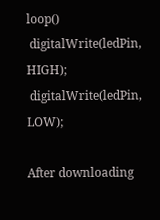loop()
 digitalWrite(ledPin, HIGH);
 digitalWrite(ledPin, LOW);

After downloading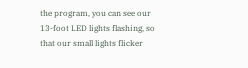the program, you can see our 13-foot LED lights flashing, so that our small lights flicker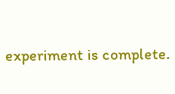experiment is complete.